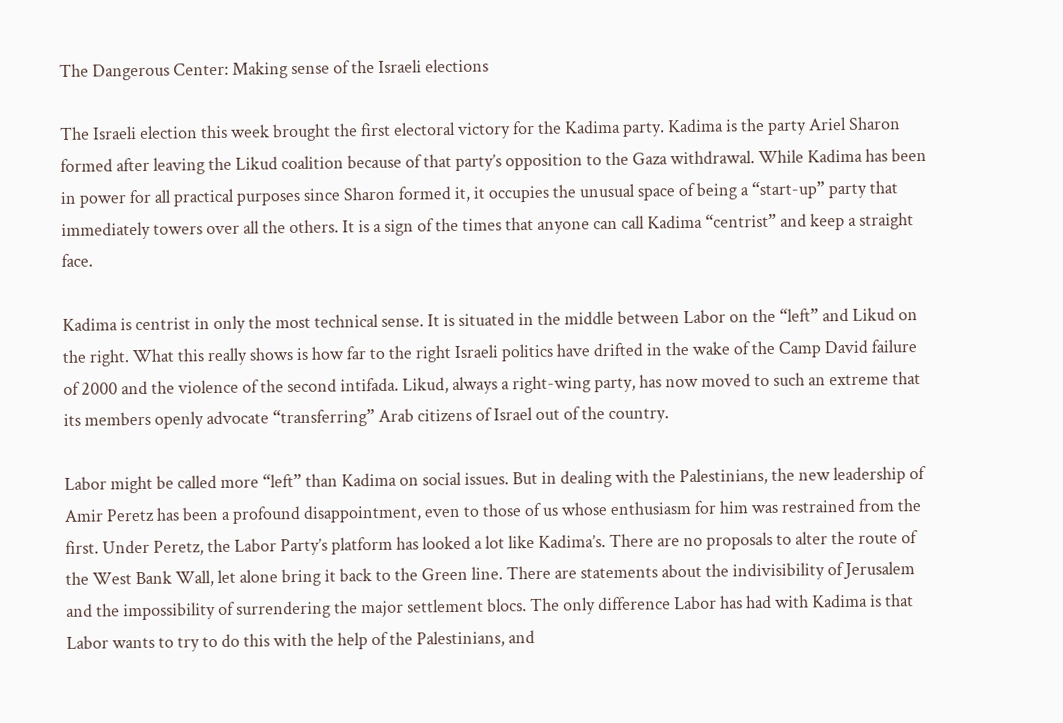The Dangerous Center: Making sense of the Israeli elections

The Israeli election this week brought the first electoral victory for the Kadima party. Kadima is the party Ariel Sharon formed after leaving the Likud coalition because of that party’s opposition to the Gaza withdrawal. While Kadima has been in power for all practical purposes since Sharon formed it, it occupies the unusual space of being a “start-up” party that immediately towers over all the others. It is a sign of the times that anyone can call Kadima “centrist” and keep a straight face.

Kadima is centrist in only the most technical sense. It is situated in the middle between Labor on the “left” and Likud on the right. What this really shows is how far to the right Israeli politics have drifted in the wake of the Camp David failure of 2000 and the violence of the second intifada. Likud, always a right-wing party, has now moved to such an extreme that its members openly advocate “transferring” Arab citizens of Israel out of the country.

Labor might be called more “left” than Kadima on social issues. But in dealing with the Palestinians, the new leadership of Amir Peretz has been a profound disappointment, even to those of us whose enthusiasm for him was restrained from the first. Under Peretz, the Labor Party’s platform has looked a lot like Kadima’s. There are no proposals to alter the route of the West Bank Wall, let alone bring it back to the Green line. There are statements about the indivisibility of Jerusalem and the impossibility of surrendering the major settlement blocs. The only difference Labor has had with Kadima is that Labor wants to try to do this with the help of the Palestinians, and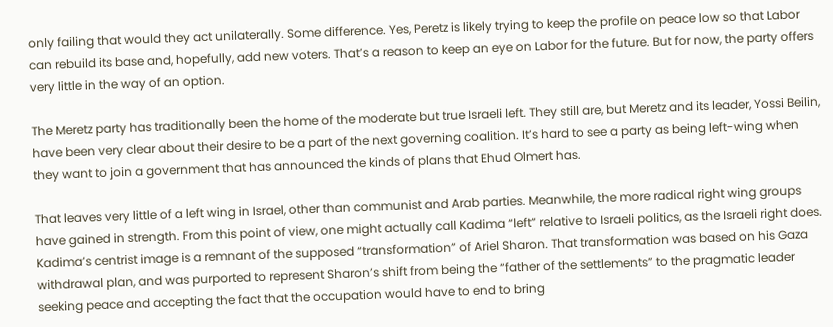only failing that would they act unilaterally. Some difference. Yes, Peretz is likely trying to keep the profile on peace low so that Labor can rebuild its base and, hopefully, add new voters. That’s a reason to keep an eye on Labor for the future. But for now, the party offers very little in the way of an option.

The Meretz party has traditionally been the home of the moderate but true Israeli left. They still are, but Meretz and its leader, Yossi Beilin, have been very clear about their desire to be a part of the next governing coalition. It’s hard to see a party as being left-wing when they want to join a government that has announced the kinds of plans that Ehud Olmert has.

That leaves very little of a left wing in Israel, other than communist and Arab parties. Meanwhile, the more radical right wing groups have gained in strength. From this point of view, one might actually call Kadima “left” relative to Israeli politics, as the Israeli right does.
Kadima’s centrist image is a remnant of the supposed “transformation” of Ariel Sharon. That transformation was based on his Gaza withdrawal plan, and was purported to represent Sharon’s shift from being the “father of the settlements” to the pragmatic leader seeking peace and accepting the fact that the occupation would have to end to bring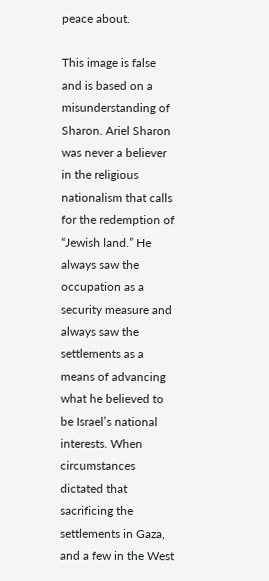peace about.

This image is false and is based on a misunderstanding of Sharon. Ariel Sharon was never a believer in the religious nationalism that calls for the redemption of “Jewish land.” He always saw the occupation as a security measure and always saw the settlements as a means of advancing what he believed to be Israel’s national interests. When circumstances dictated that sacrificing the settlements in Gaza, and a few in the West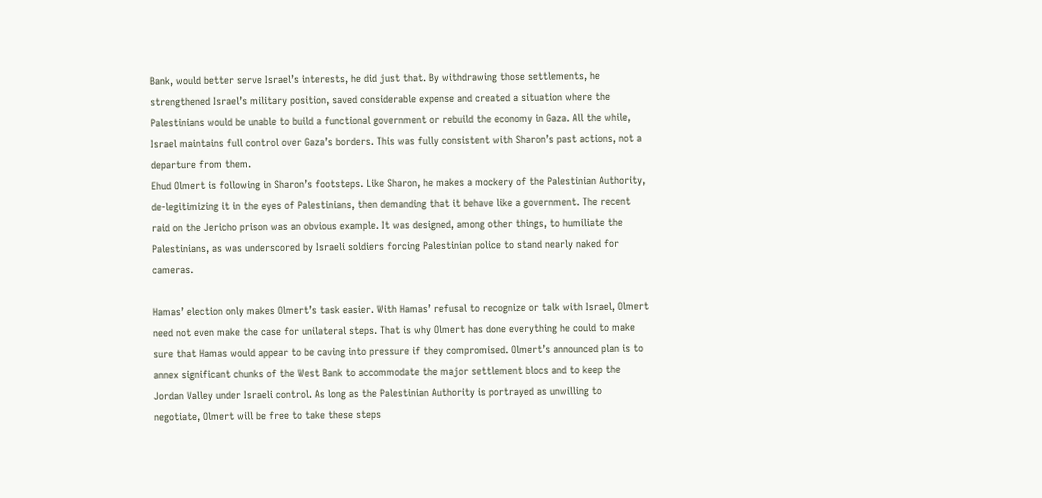Bank, would better serve Israel’s interests, he did just that. By withdrawing those settlements, he strengthened Israel’s military position, saved considerable expense and created a situation where the Palestinians would be unable to build a functional government or rebuild the economy in Gaza. All the while, Israel maintains full control over Gaza’s borders. This was fully consistent with Sharon’s past actions, not a departure from them.
Ehud Olmert is following in Sharon’s footsteps. Like Sharon, he makes a mockery of the Palestinian Authority, de-legitimizing it in the eyes of Palestinians, then demanding that it behave like a government. The recent raid on the Jericho prison was an obvious example. It was designed, among other things, to humiliate the Palestinians, as was underscored by Israeli soldiers forcing Palestinian police to stand nearly naked for cameras.

Hamas’ election only makes Olmert’s task easier. With Hamas’ refusal to recognize or talk with Israel, Olmert need not even make the case for unilateral steps. That is why Olmert has done everything he could to make sure that Hamas would appear to be caving into pressure if they compromised. Olmert’s announced plan is to annex significant chunks of the West Bank to accommodate the major settlement blocs and to keep the Jordan Valley under Israeli control. As long as the Palestinian Authority is portrayed as unwilling to negotiate, Olmert will be free to take these steps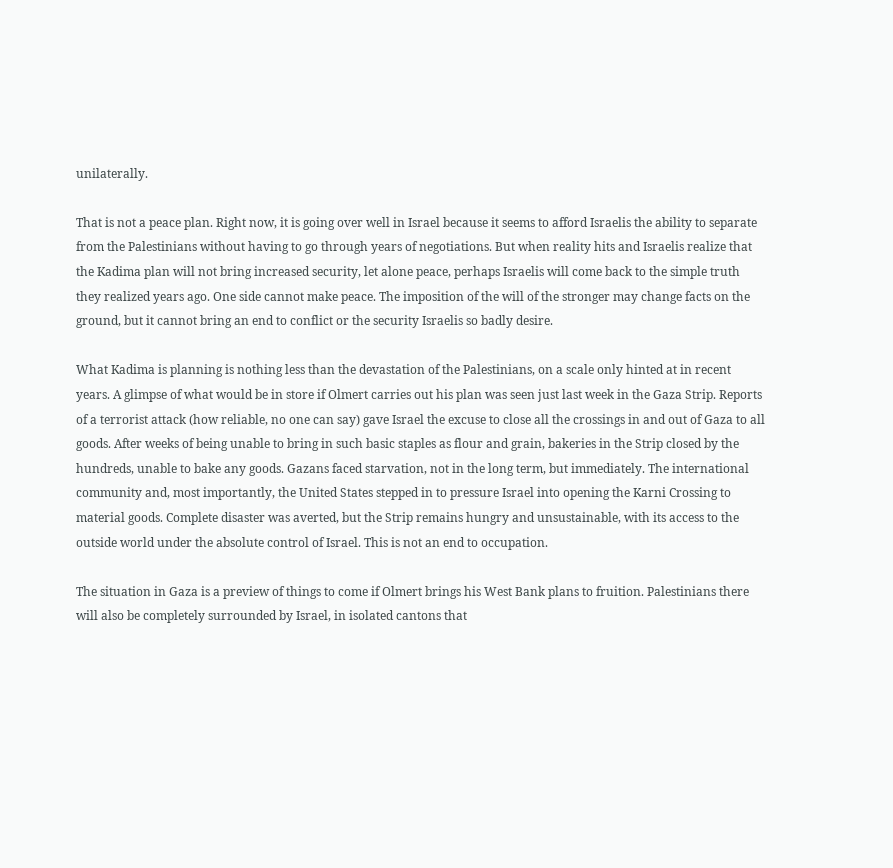unilaterally.

That is not a peace plan. Right now, it is going over well in Israel because it seems to afford Israelis the ability to separate from the Palestinians without having to go through years of negotiations. But when reality hits and Israelis realize that the Kadima plan will not bring increased security, let alone peace, perhaps Israelis will come back to the simple truth they realized years ago. One side cannot make peace. The imposition of the will of the stronger may change facts on the ground, but it cannot bring an end to conflict or the security Israelis so badly desire.

What Kadima is planning is nothing less than the devastation of the Palestinians, on a scale only hinted at in recent years. A glimpse of what would be in store if Olmert carries out his plan was seen just last week in the Gaza Strip. Reports of a terrorist attack (how reliable, no one can say) gave Israel the excuse to close all the crossings in and out of Gaza to all goods. After weeks of being unable to bring in such basic staples as flour and grain, bakeries in the Strip closed by the hundreds, unable to bake any goods. Gazans faced starvation, not in the long term, but immediately. The international community and, most importantly, the United States stepped in to pressure Israel into opening the Karni Crossing to material goods. Complete disaster was averted, but the Strip remains hungry and unsustainable, with its access to the outside world under the absolute control of Israel. This is not an end to occupation.

The situation in Gaza is a preview of things to come if Olmert brings his West Bank plans to fruition. Palestinians there will also be completely surrounded by Israel, in isolated cantons that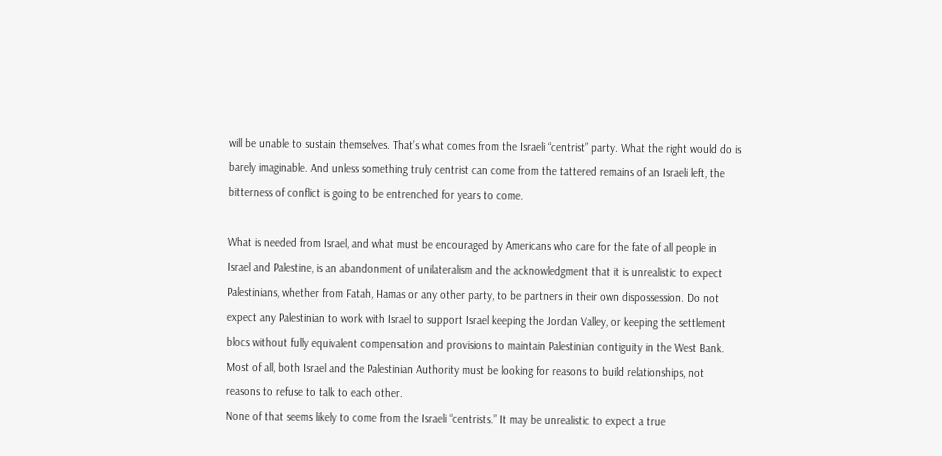will be unable to sustain themselves. That’s what comes from the Israeli “centrist” party. What the right would do is barely imaginable. And unless something truly centrist can come from the tattered remains of an Israeli left, the bitterness of conflict is going to be entrenched for years to come.

What is needed from Israel, and what must be encouraged by Americans who care for the fate of all people in Israel and Palestine, is an abandonment of unilateralism and the acknowledgment that it is unrealistic to expect Palestinians, whether from Fatah, Hamas or any other party, to be partners in their own dispossession. Do not expect any Palestinian to work with Israel to support Israel keeping the Jordan Valley, or keeping the settlement blocs without fully equivalent compensation and provisions to maintain Palestinian contiguity in the West Bank. Most of all, both Israel and the Palestinian Authority must be looking for reasons to build relationships, not reasons to refuse to talk to each other.
None of that seems likely to come from the Israeli “centrists.” It may be unrealistic to expect a true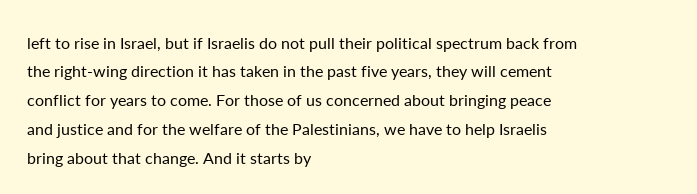left to rise in Israel, but if Israelis do not pull their political spectrum back from the right-wing direction it has taken in the past five years, they will cement conflict for years to come. For those of us concerned about bringing peace and justice and for the welfare of the Palestinians, we have to help Israelis bring about that change. And it starts by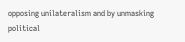opposing unilateralism and by unmasking political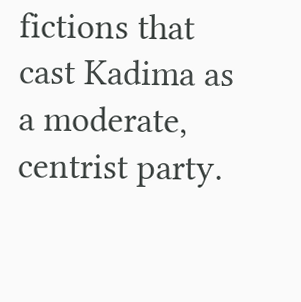fictions that cast Kadima as a moderate, centrist party.